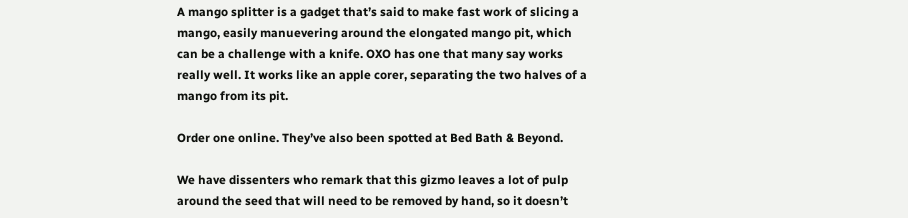A mango splitter is a gadget that’s said to make fast work of slicing a mango, easily manuevering around the elongated mango pit, which can be a challenge with a knife. OXO has one that many say works really well. It works like an apple corer, separating the two halves of a mango from its pit.

Order one online. They’ve also been spotted at Bed Bath & Beyond.

We have dissenters who remark that this gizmo leaves a lot of pulp around the seed that will need to be removed by hand, so it doesn’t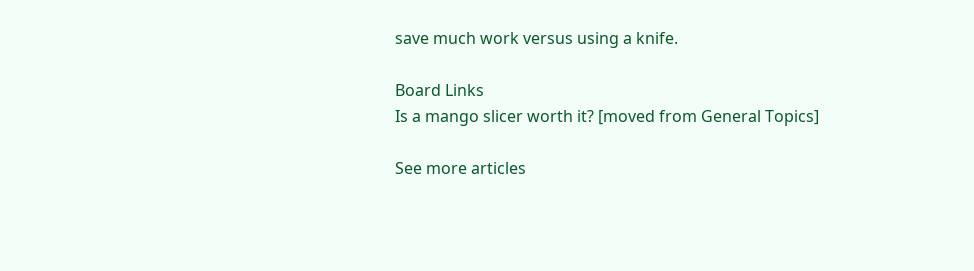save much work versus using a knife.

Board Links
Is a mango slicer worth it? [moved from General Topics]

See more articles